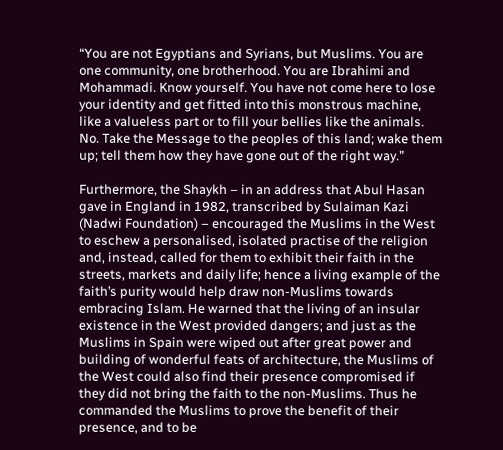“You are not Egyptians and Syrians, but Muslims. You are one community, one brotherhood. You are Ibrahimi and Mohammadi. Know yourself. You have not come here to lose your identity and get fitted into this monstrous machine, like a valueless part or to fill your bellies like the animals. No. Take the Message to the peoples of this land; wake them up; tell them how they have gone out of the right way.”

Furthermore, the Shaykh – in an address that Abul Hasan gave in England in 1982, transcribed by Sulaiman Kazi (Nadwi Foundation) – encouraged the Muslims in the West to eschew a personalised, isolated practise of the religion and, instead, called for them to exhibit their faith in the streets, markets and daily life; hence a living example of the faith’s purity would help draw non-Muslims towards embracing Islam. He warned that the living of an insular existence in the West provided dangers; and just as the Muslims in Spain were wiped out after great power and building of wonderful feats of architecture, the Muslims of the West could also find their presence compromised if they did not bring the faith to the non-Muslims. Thus he commanded the Muslims to prove the benefit of their presence, and to be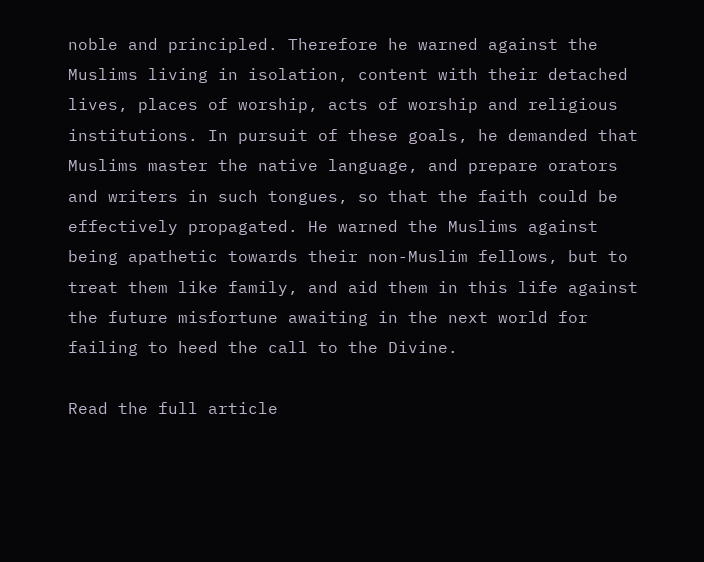noble and principled. Therefore he warned against the Muslims living in isolation, content with their detached lives, places of worship, acts of worship and religious institutions. In pursuit of these goals, he demanded that Muslims master the native language, and prepare orators and writers in such tongues, so that the faith could be effectively propagated. He warned the Muslims against being apathetic towards their non-Muslim fellows, but to treat them like family, and aid them in this life against the future misfortune awaiting in the next world for failing to heed the call to the Divine.

Read the full article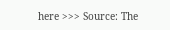here >>> Source: The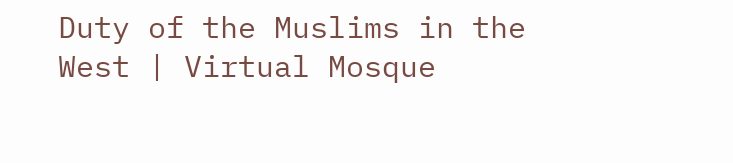Duty of the Muslims in the West | Virtual Mosque